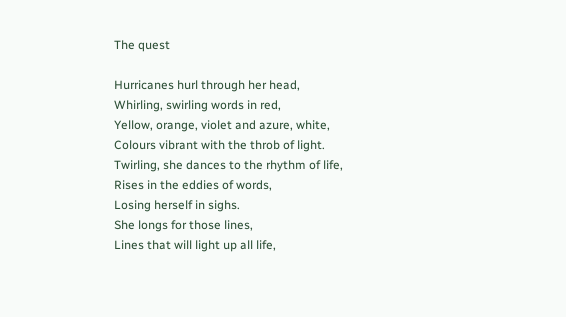The quest

Hurricanes hurl through her head,
Whirling, swirling words in red,
Yellow, orange, violet and azure, white,
Colours vibrant with the throb of light.
Twirling, she dances to the rhythm of life,
Rises in the eddies of words,
Losing herself in sighs.
She longs for those lines,
Lines that will light up all life,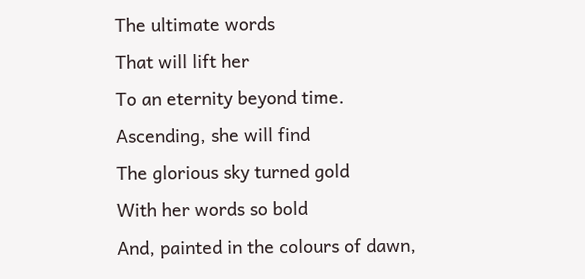The ultimate words
That will lift her
To an eternity beyond time.
Ascending, she will find
The glorious sky turned gold
With her words so bold
And, painted in the colours of dawn,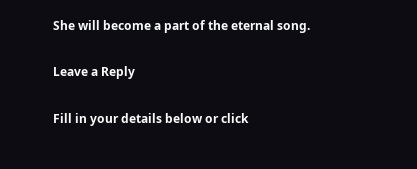She will become a part of the eternal song.

Leave a Reply

Fill in your details below or click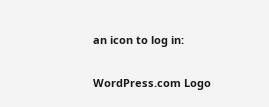an icon to log in:

WordPress.com Logo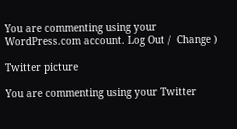You are commenting using your WordPress.com account. Log Out /  Change )

Twitter picture

You are commenting using your Twitter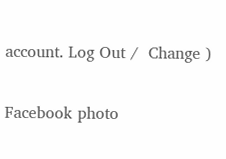account. Log Out /  Change )

Facebook photo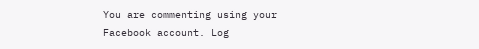You are commenting using your Facebook account. Log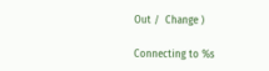Out /  Change )

Connecting to %s